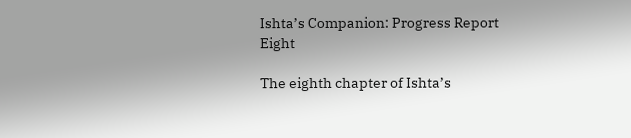Ishta’s Companion: Progress Report Eight

The eighth chapter of Ishta’s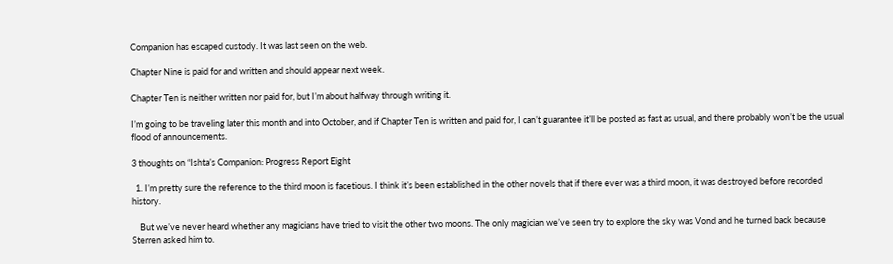Companion has escaped custody. It was last seen on the web.

Chapter Nine is paid for and written and should appear next week.

Chapter Ten is neither written nor paid for, but I’m about halfway through writing it.

I’m going to be traveling later this month and into October, and if Chapter Ten is written and paid for, I can’t guarantee it’ll be posted as fast as usual, and there probably won’t be the usual flood of announcements.

3 thoughts on “Ishta’s Companion: Progress Report Eight

  1. I’m pretty sure the reference to the third moon is facetious. I think it’s been established in the other novels that if there ever was a third moon, it was destroyed before recorded history.

    But we’ve never heard whether any magicians have tried to visit the other two moons. The only magician we’ve seen try to explore the sky was Vond and he turned back because Sterren asked him to.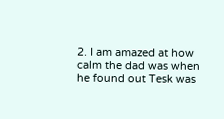2. I am amazed at how calm the dad was when he found out Tesk was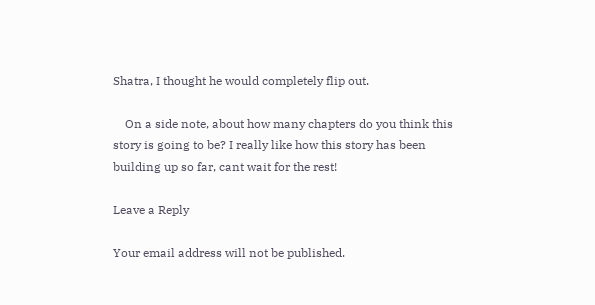Shatra, I thought he would completely flip out.

    On a side note, about how many chapters do you think this story is going to be? I really like how this story has been building up so far, cant wait for the rest!

Leave a Reply

Your email address will not be published.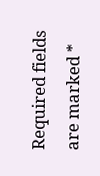Required fields are marked *